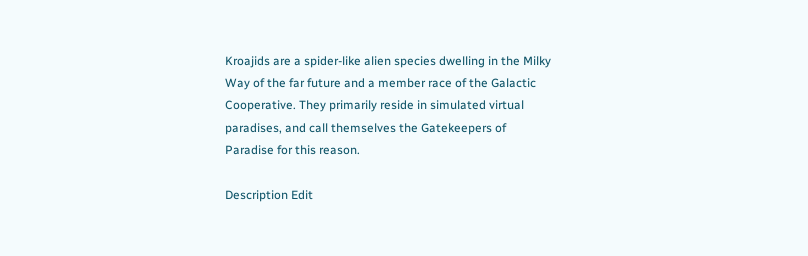Kroajids are a spider-like alien species dwelling in the Milky Way of the far future and a member race of the Galactic Cooperative. They primarily reside in simulated virtual paradises, and call themselves the Gatekeepers of Paradise for this reason.

Description Edit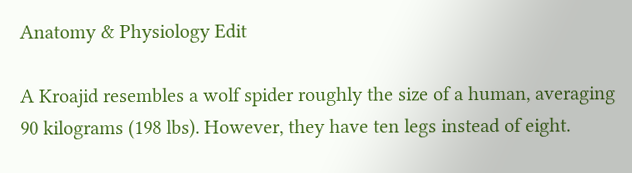Anatomy & Physiology Edit

A Kroajid resembles a wolf spider roughly the size of a human, averaging 90 kilograms (198 lbs). However, they have ten legs instead of eight.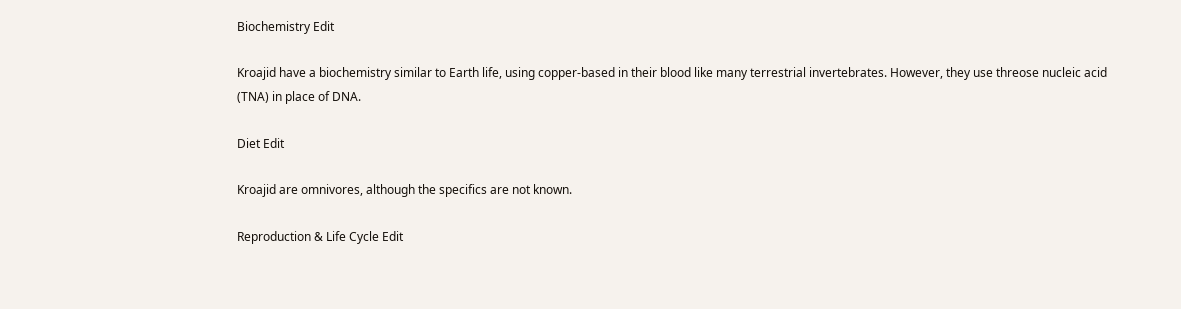Biochemistry Edit

Kroajid have a biochemistry similar to Earth life, using copper-based in their blood like many terrestrial invertebrates. However, they use threose nucleic acid (TNA) in place of DNA.

Diet Edit

Kroajid are omnivores, although the specifics are not known.

Reproduction & Life Cycle Edit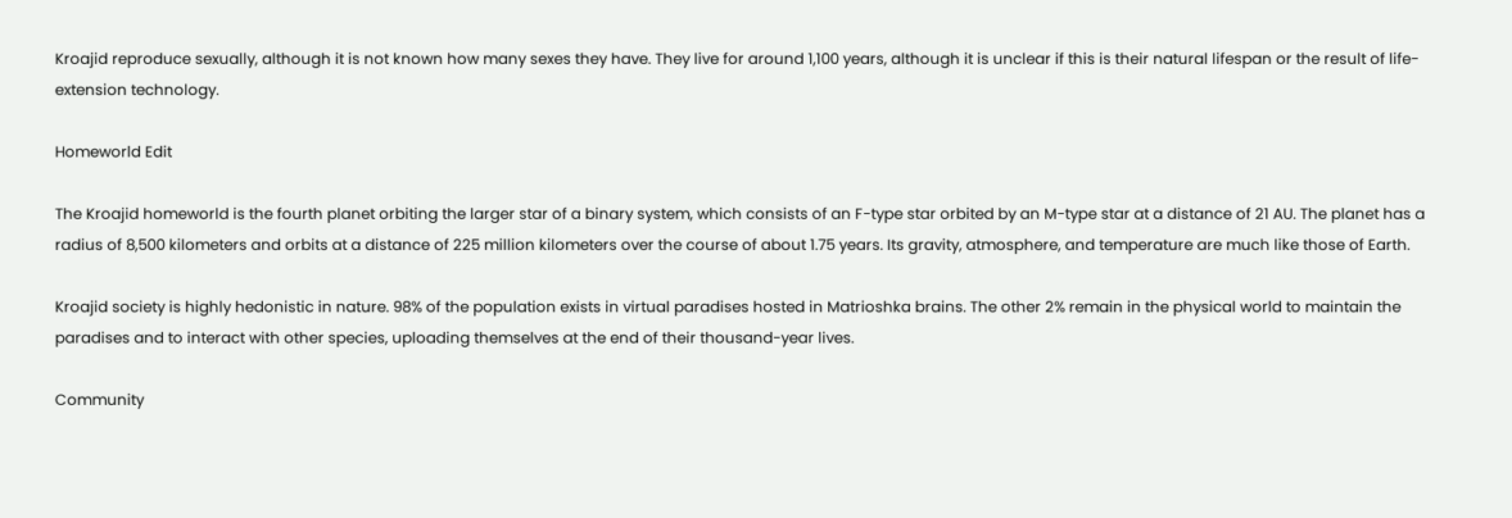Kroajid reproduce sexually, although it is not known how many sexes they have. They live for around 1,100 years, although it is unclear if this is their natural lifespan or the result of life-extension technology.

Homeworld Edit

The Kroajid homeworld is the fourth planet orbiting the larger star of a binary system, which consists of an F-type star orbited by an M-type star at a distance of 21 AU. The planet has a radius of 8,500 kilometers and orbits at a distance of 225 million kilometers over the course of about 1.75 years. Its gravity, atmosphere, and temperature are much like those of Earth.

Kroajid society is highly hedonistic in nature. 98% of the population exists in virtual paradises hosted in Matrioshka brains. The other 2% remain in the physical world to maintain the paradises and to interact with other species, uploading themselves at the end of their thousand-year lives.

Community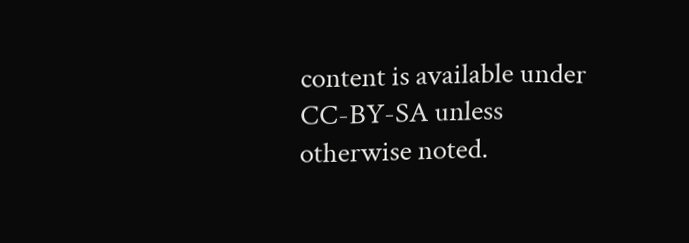content is available under CC-BY-SA unless otherwise noted.